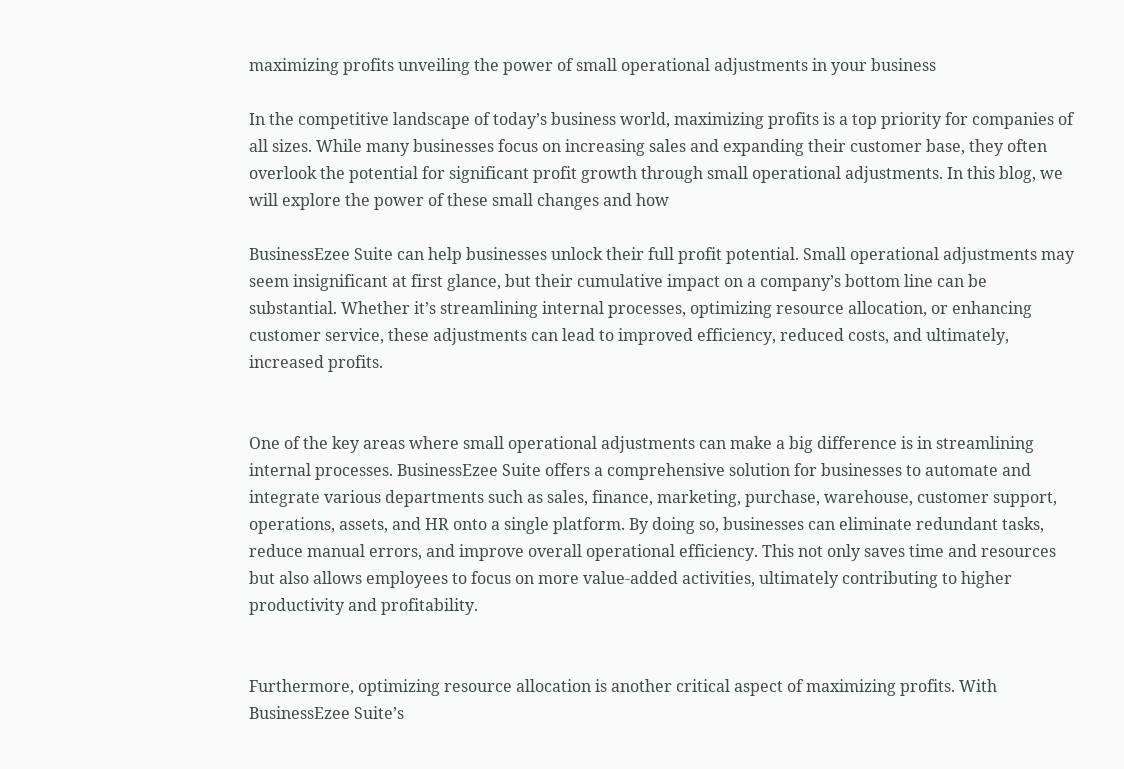maximizing profits unveiling the power of small operational adjustments in your business

In the competitive landscape of today’s business world, maximizing profits is a top priority for companies of all sizes. While many businesses focus on increasing sales and expanding their customer base, they often overlook the potential for significant profit growth through small operational adjustments. In this blog, we will explore the power of these small changes and how

BusinessEzee Suite can help businesses unlock their full profit potential. Small operational adjustments may seem insignificant at first glance, but their cumulative impact on a company’s bottom line can be substantial. Whether it’s streamlining internal processes, optimizing resource allocation, or enhancing customer service, these adjustments can lead to improved efficiency, reduced costs, and ultimately, increased profits.


One of the key areas where small operational adjustments can make a big difference is in streamlining internal processes. BusinessEzee Suite offers a comprehensive solution for businesses to automate and integrate various departments such as sales, finance, marketing, purchase, warehouse, customer support, operations, assets, and HR onto a single platform. By doing so, businesses can eliminate redundant tasks, reduce manual errors, and improve overall operational efficiency. This not only saves time and resources but also allows employees to focus on more value-added activities, ultimately contributing to higher productivity and profitability.


Furthermore, optimizing resource allocation is another critical aspect of maximizing profits. With BusinessEzee Suite’s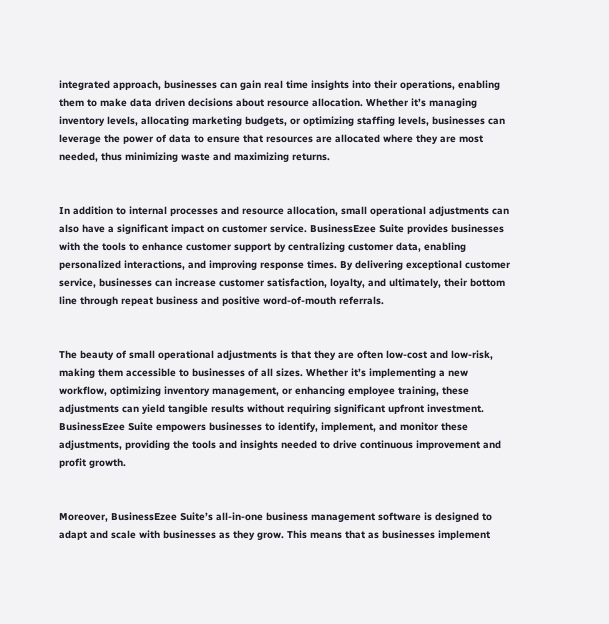integrated approach, businesses can gain real time insights into their operations, enabling them to make data driven decisions about resource allocation. Whether it’s managing inventory levels, allocating marketing budgets, or optimizing staffing levels, businesses can leverage the power of data to ensure that resources are allocated where they are most needed, thus minimizing waste and maximizing returns.


In addition to internal processes and resource allocation, small operational adjustments can also have a significant impact on customer service. BusinessEzee Suite provides businesses with the tools to enhance customer support by centralizing customer data, enabling personalized interactions, and improving response times. By delivering exceptional customer service, businesses can increase customer satisfaction, loyalty, and ultimately, their bottom line through repeat business and positive word-of-mouth referrals.


The beauty of small operational adjustments is that they are often low-cost and low-risk, making them accessible to businesses of all sizes. Whether it’s implementing a new workflow, optimizing inventory management, or enhancing employee training, these adjustments can yield tangible results without requiring significant upfront investment. BusinessEzee Suite empowers businesses to identify, implement, and monitor these adjustments, providing the tools and insights needed to drive continuous improvement and profit growth.


Moreover, BusinessEzee Suite’s all-in-one business management software is designed to adapt and scale with businesses as they grow. This means that as businesses implement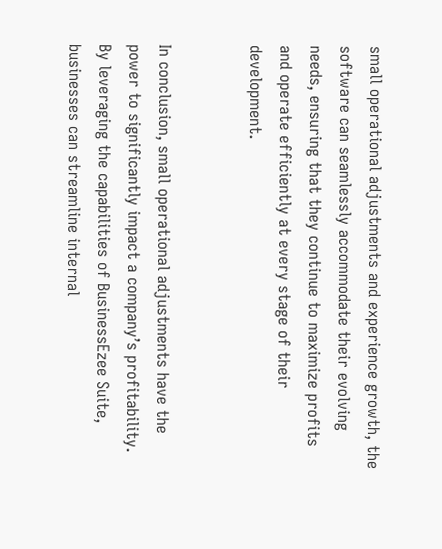small operational adjustments and experience growth, the software can seamlessly accommodate their evolving needs, ensuring that they continue to maximize profits and operate efficiently at every stage of their development.


In conclusion, small operational adjustments have the power to significantly impact a company’s profitability. By leveraging the capabilities of BusinessEzee Suite, businesses can streamline internal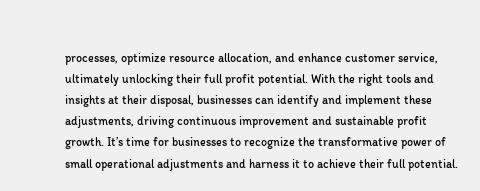processes, optimize resource allocation, and enhance customer service, ultimately unlocking their full profit potential. With the right tools and insights at their disposal, businesses can identify and implement these adjustments, driving continuous improvement and sustainable profit growth. It’s time for businesses to recognize the transformative power of small operational adjustments and harness it to achieve their full potential.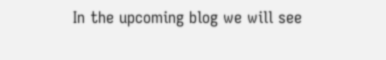In the upcoming blog we will see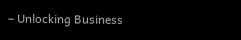– Unlocking Business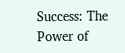Success: The Power of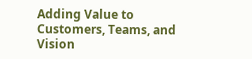Adding Value to Customers, Teams, and Vision